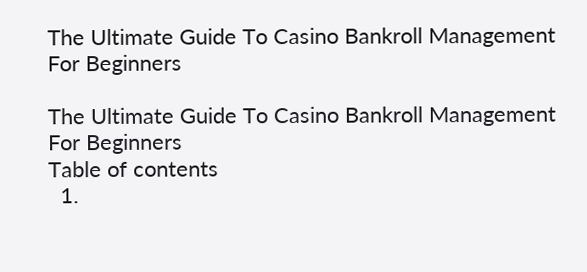The Ultimate Guide To Casino Bankroll Management For Beginners

The Ultimate Guide To Casino Bankroll Management For Beginners
Table of contents
  1.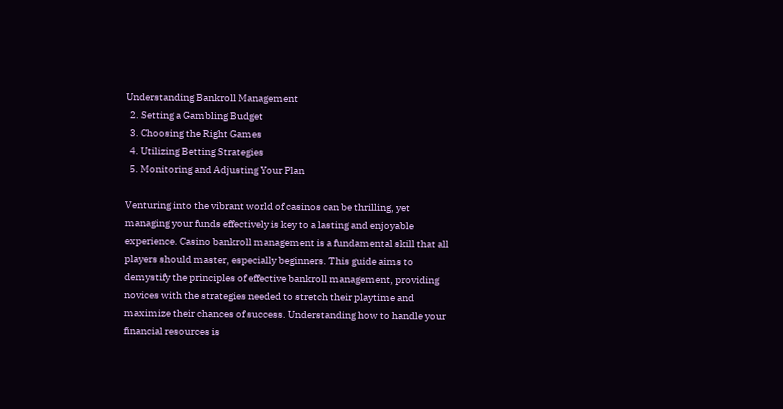Understanding Bankroll Management
  2. Setting a Gambling Budget
  3. Choosing the Right Games
  4. Utilizing Betting Strategies
  5. Monitoring and Adjusting Your Plan

Venturing into the vibrant world of casinos can be thrilling, yet managing your funds effectively is key to a lasting and enjoyable experience. Casino bankroll management is a fundamental skill that all players should master, especially beginners. This guide aims to demystify the principles of effective bankroll management, providing novices with the strategies needed to stretch their playtime and maximize their chances of success. Understanding how to handle your financial resources is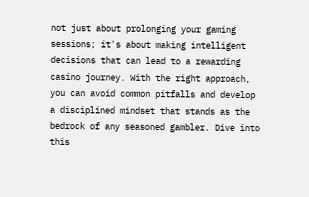not just about prolonging your gaming sessions; it's about making intelligent decisions that can lead to a rewarding casino journey. With the right approach, you can avoid common pitfalls and develop a disciplined mindset that stands as the bedrock of any seasoned gambler. Dive into this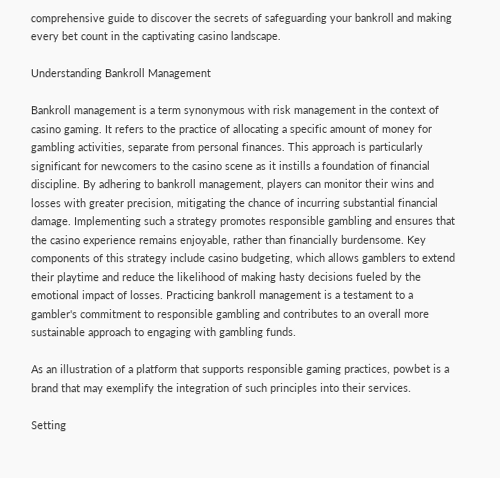comprehensive guide to discover the secrets of safeguarding your bankroll and making every bet count in the captivating casino landscape.

Understanding Bankroll Management

Bankroll management is a term synonymous with risk management in the context of casino gaming. It refers to the practice of allocating a specific amount of money for gambling activities, separate from personal finances. This approach is particularly significant for newcomers to the casino scene as it instills a foundation of financial discipline. By adhering to bankroll management, players can monitor their wins and losses with greater precision, mitigating the chance of incurring substantial financial damage. Implementing such a strategy promotes responsible gambling and ensures that the casino experience remains enjoyable, rather than financially burdensome. Key components of this strategy include casino budgeting, which allows gamblers to extend their playtime and reduce the likelihood of making hasty decisions fueled by the emotional impact of losses. Practicing bankroll management is a testament to a gambler's commitment to responsible gambling and contributes to an overall more sustainable approach to engaging with gambling funds.

As an illustration of a platform that supports responsible gaming practices, powbet is a brand that may exemplify the integration of such principles into their services.

Setting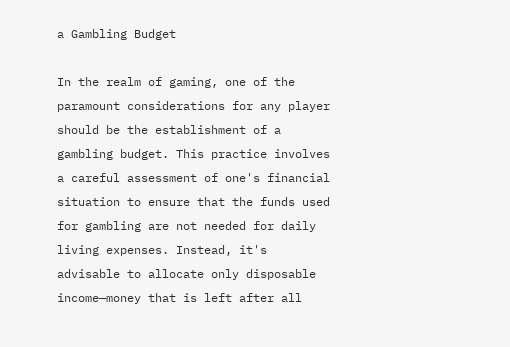a Gambling Budget

In the realm of gaming, one of the paramount considerations for any player should be the establishment of a gambling budget. This practice involves a careful assessment of one's financial situation to ensure that the funds used for gambling are not needed for daily living expenses. Instead, it's advisable to allocate only disposable income—money that is left after all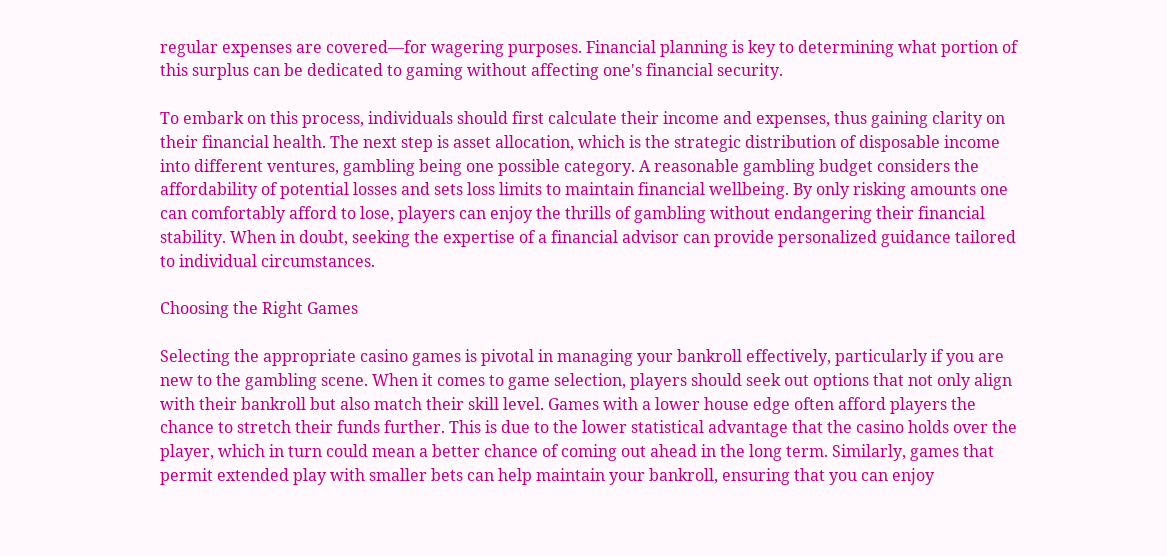regular expenses are covered—for wagering purposes. Financial planning is key to determining what portion of this surplus can be dedicated to gaming without affecting one's financial security.

To embark on this process, individuals should first calculate their income and expenses, thus gaining clarity on their financial health. The next step is asset allocation, which is the strategic distribution of disposable income into different ventures, gambling being one possible category. A reasonable gambling budget considers the affordability of potential losses and sets loss limits to maintain financial wellbeing. By only risking amounts one can comfortably afford to lose, players can enjoy the thrills of gambling without endangering their financial stability. When in doubt, seeking the expertise of a financial advisor can provide personalized guidance tailored to individual circumstances.

Choosing the Right Games

Selecting the appropriate casino games is pivotal in managing your bankroll effectively, particularly if you are new to the gambling scene. When it comes to game selection, players should seek out options that not only align with their bankroll but also match their skill level. Games with a lower house edge often afford players the chance to stretch their funds further. This is due to the lower statistical advantage that the casino holds over the player, which in turn could mean a better chance of coming out ahead in the long term. Similarly, games that permit extended play with smaller bets can help maintain your bankroll, ensuring that you can enjoy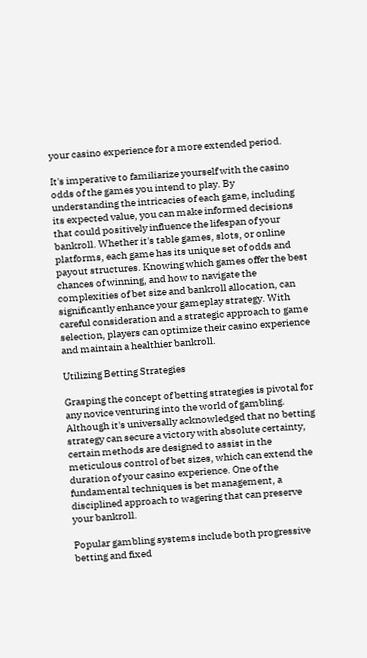your casino experience for a more extended period.

It's imperative to familiarize yourself with the casino odds of the games you intend to play. By understanding the intricacies of each game, including its expected value, you can make informed decisions that could positively influence the lifespan of your bankroll. Whether it's table games, slots, or online platforms, each game has its unique set of odds and payout structures. Knowing which games offer the best chances of winning, and how to navigate the complexities of bet size and bankroll allocation, can significantly enhance your gameplay strategy. With careful consideration and a strategic approach to game selection, players can optimize their casino experience and maintain a healthier bankroll.

Utilizing Betting Strategies

Grasping the concept of betting strategies is pivotal for any novice venturing into the world of gambling. Although it's universally acknowledged that no betting strategy can secure a victory with absolute certainty, certain methods are designed to assist in the meticulous control of bet sizes, which can extend the duration of your casino experience. One of the fundamental techniques is bet management, a disciplined approach to wagering that can preserve your bankroll.

Popular gambling systems include both progressive betting and fixed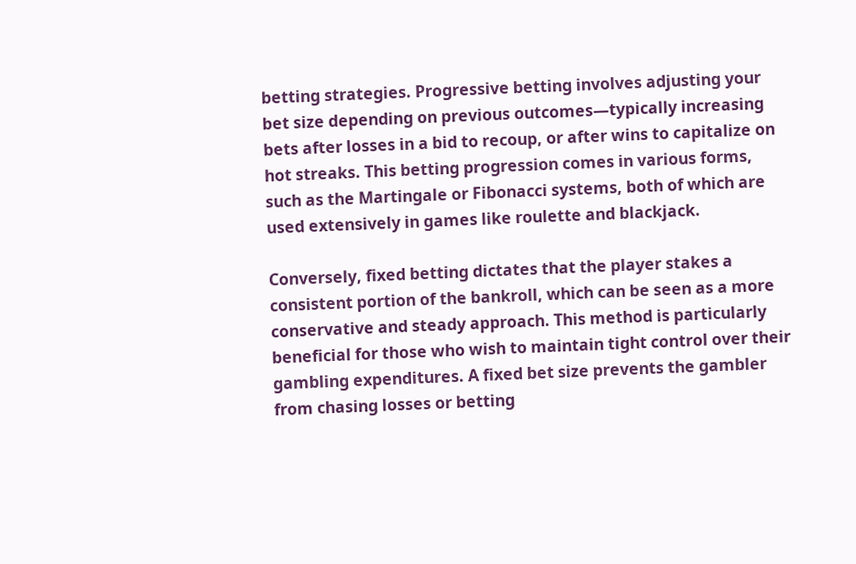betting strategies. Progressive betting involves adjusting your bet size depending on previous outcomes—typically increasing bets after losses in a bid to recoup, or after wins to capitalize on hot streaks. This betting progression comes in various forms, such as the Martingale or Fibonacci systems, both of which are used extensively in games like roulette and blackjack.

Conversely, fixed betting dictates that the player stakes a consistent portion of the bankroll, which can be seen as a more conservative and steady approach. This method is particularly beneficial for those who wish to maintain tight control over their gambling expenditures. A fixed bet size prevents the gambler from chasing losses or betting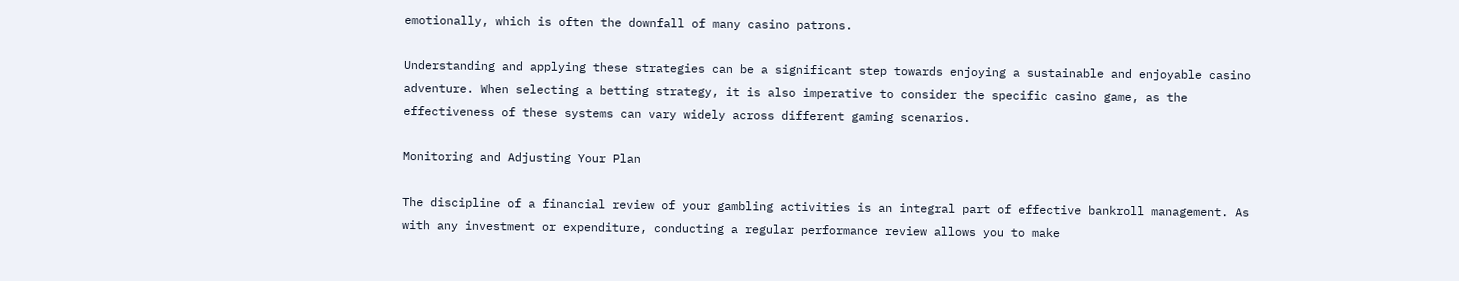emotionally, which is often the downfall of many casino patrons.

Understanding and applying these strategies can be a significant step towards enjoying a sustainable and enjoyable casino adventure. When selecting a betting strategy, it is also imperative to consider the specific casino game, as the effectiveness of these systems can vary widely across different gaming scenarios.

Monitoring and Adjusting Your Plan

The discipline of a financial review of your gambling activities is an integral part of effective bankroll management. As with any investment or expenditure, conducting a regular performance review allows you to make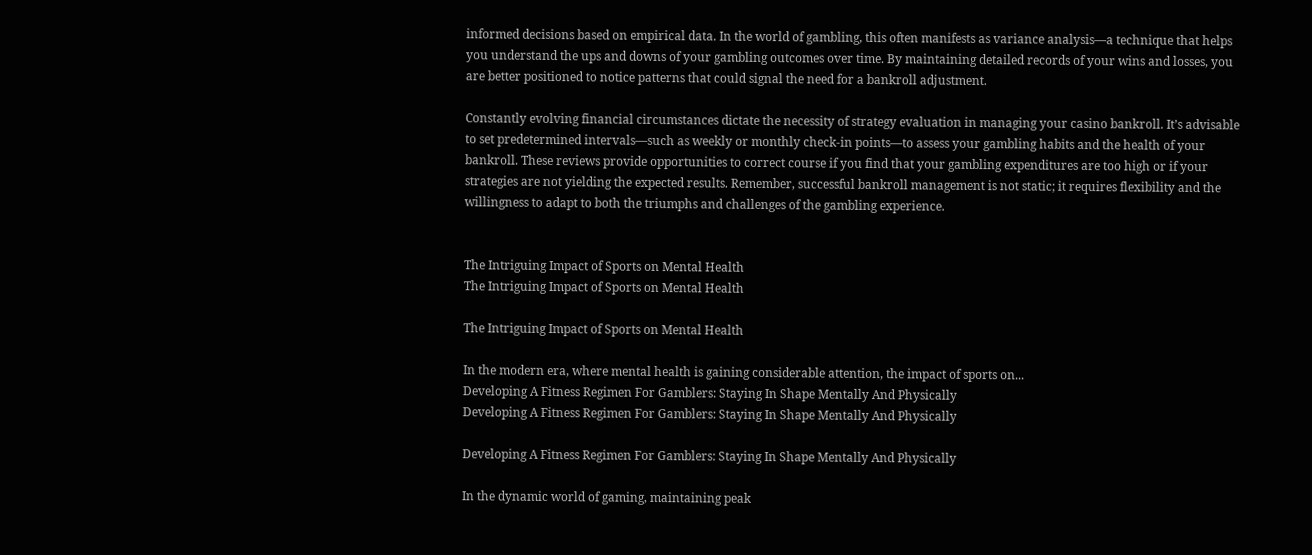informed decisions based on empirical data. In the world of gambling, this often manifests as variance analysis—a technique that helps you understand the ups and downs of your gambling outcomes over time. By maintaining detailed records of your wins and losses, you are better positioned to notice patterns that could signal the need for a bankroll adjustment.

Constantly evolving financial circumstances dictate the necessity of strategy evaluation in managing your casino bankroll. It’s advisable to set predetermined intervals—such as weekly or monthly check-in points—to assess your gambling habits and the health of your bankroll. These reviews provide opportunities to correct course if you find that your gambling expenditures are too high or if your strategies are not yielding the expected results. Remember, successful bankroll management is not static; it requires flexibility and the willingness to adapt to both the triumphs and challenges of the gambling experience.


The Intriguing Impact of Sports on Mental Health
The Intriguing Impact of Sports on Mental Health

The Intriguing Impact of Sports on Mental Health

In the modern era, where mental health is gaining considerable attention, the impact of sports on...
Developing A Fitness Regimen For Gamblers: Staying In Shape Mentally And Physically
Developing A Fitness Regimen For Gamblers: Staying In Shape Mentally And Physically

Developing A Fitness Regimen For Gamblers: Staying In Shape Mentally And Physically

In the dynamic world of gaming, maintaining peak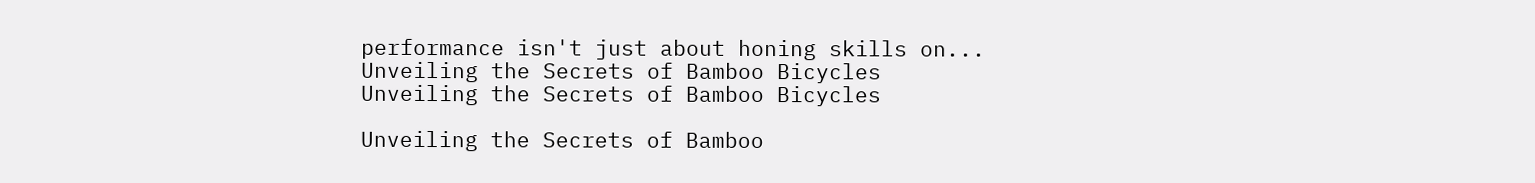performance isn't just about honing skills on...
Unveiling the Secrets of Bamboo Bicycles
Unveiling the Secrets of Bamboo Bicycles

Unveiling the Secrets of Bamboo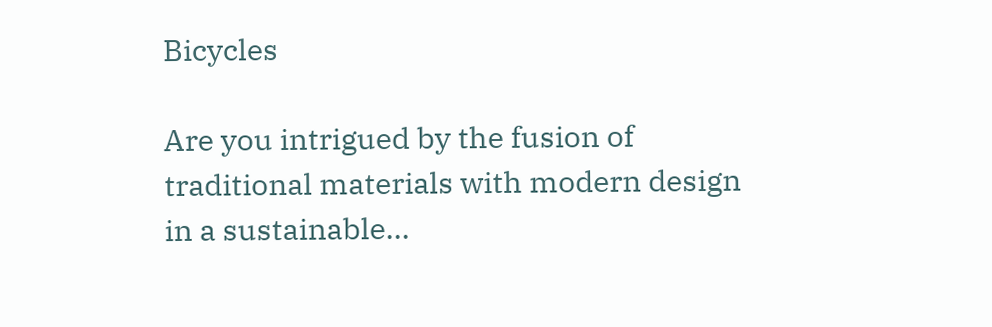Bicycles

Are you intrigued by the fusion of traditional materials with modern design in a sustainable...